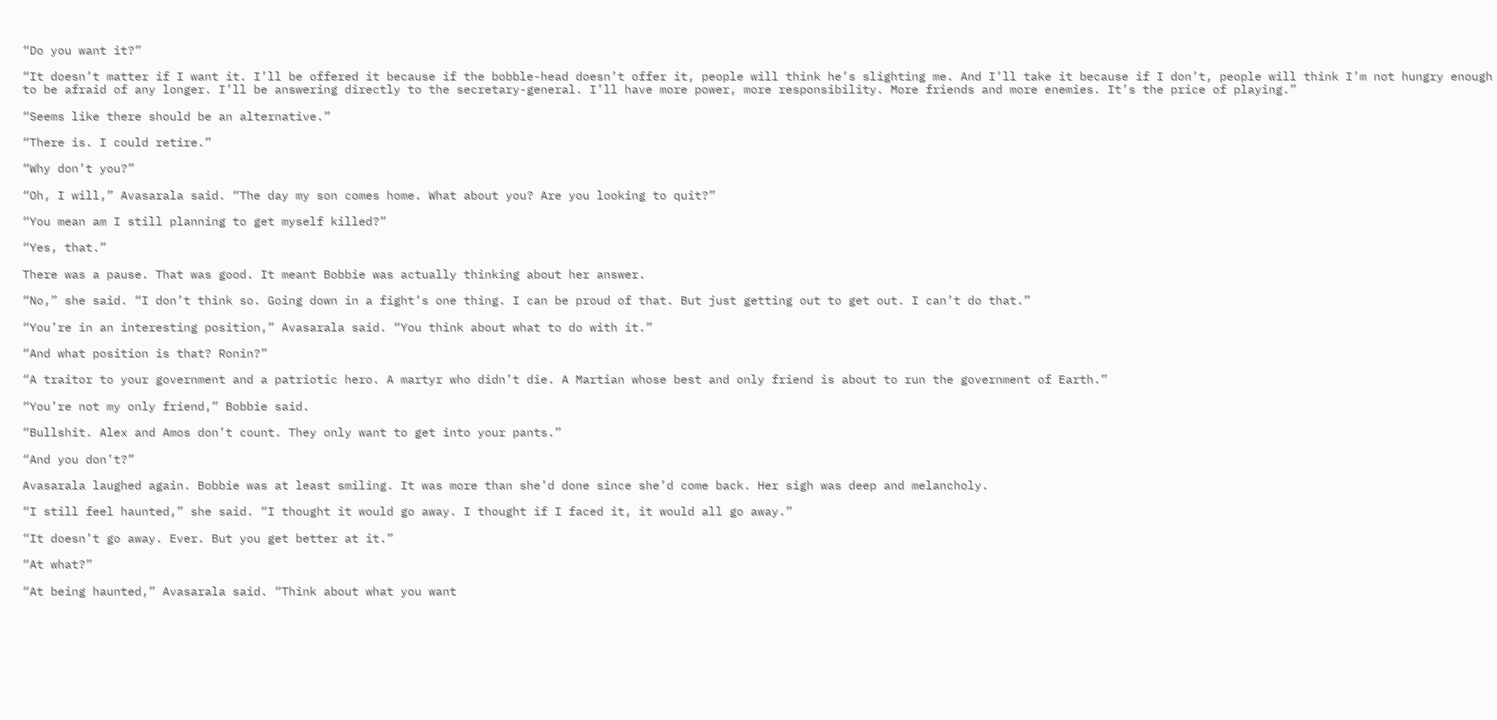“Do you want it?”

“It doesn’t matter if I want it. I’ll be offered it because if the bobble-head doesn’t offer it, people will think he’s slighting me. And I’ll take it because if I don’t, people will think I’m not hungry enough to be afraid of any longer. I’ll be answering directly to the secretary-general. I’ll have more power, more responsibility. More friends and more enemies. It’s the price of playing.”

“Seems like there should be an alternative.”

“There is. I could retire.”

“Why don’t you?”

“Oh, I will,” Avasarala said. “The day my son comes home. What about you? Are you looking to quit?”

“You mean am I still planning to get myself killed?”

“Yes, that.”

There was a pause. That was good. It meant Bobbie was actually thinking about her answer.

“No,” she said. “I don’t think so. Going down in a fight’s one thing. I can be proud of that. But just getting out to get out. I can’t do that.”

“You’re in an interesting position,” Avasarala said. “You think about what to do with it.”

“And what position is that? Ronin?”

“A traitor to your government and a patriotic hero. A martyr who didn’t die. A Martian whose best and only friend is about to run the government of Earth.”

“You’re not my only friend,” Bobbie said.

“Bullshit. Alex and Amos don’t count. They only want to get into your pants.”

“And you don’t?”

Avasarala laughed again. Bobbie was at least smiling. It was more than she’d done since she’d come back. Her sigh was deep and melancholy.

“I still feel haunted,” she said. “I thought it would go away. I thought if I faced it, it would all go away.”

“It doesn’t go away. Ever. But you get better at it.”

“At what?”

“At being haunted,” Avasarala said. “Think about what you want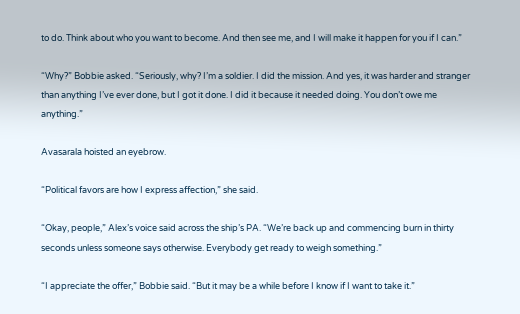to do. Think about who you want to become. And then see me, and I will make it happen for you if I can.”

“Why?” Bobbie asked. “Seriously, why? I’m a soldier. I did the mission. And yes, it was harder and stranger than anything I’ve ever done, but I got it done. I did it because it needed doing. You don’t owe me anything.”

Avasarala hoisted an eyebrow.

“Political favors are how I express affection,” she said.

“Okay, people,” Alex’s voice said across the ship’s PA. “We’re back up and commencing burn in thirty seconds unless someone says otherwise. Everybody get ready to weigh something.”

“I appreciate the offer,” Bobbie said. “But it may be a while before I know if I want to take it.”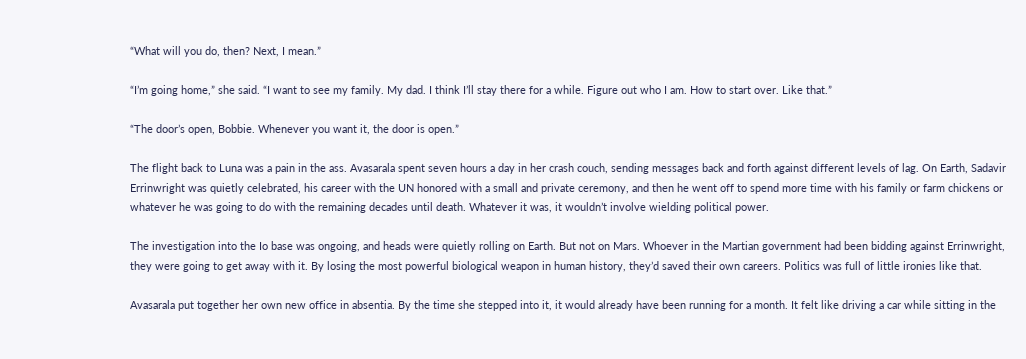“What will you do, then? Next, I mean.”

“I’m going home,” she said. “I want to see my family. My dad. I think I’ll stay there for a while. Figure out who I am. How to start over. Like that.”

“The door’s open, Bobbie. Whenever you want it, the door is open.”

The flight back to Luna was a pain in the ass. Avasarala spent seven hours a day in her crash couch, sending messages back and forth against different levels of lag. On Earth, Sadavir Errinwright was quietly celebrated, his career with the UN honored with a small and private ceremony, and then he went off to spend more time with his family or farm chickens or whatever he was going to do with the remaining decades until death. Whatever it was, it wouldn’t involve wielding political power.

The investigation into the Io base was ongoing, and heads were quietly rolling on Earth. But not on Mars. Whoever in the Martian government had been bidding against Errinwright, they were going to get away with it. By losing the most powerful biological weapon in human history, they’d saved their own careers. Politics was full of little ironies like that.

Avasarala put together her own new office in absentia. By the time she stepped into it, it would already have been running for a month. It felt like driving a car while sitting in the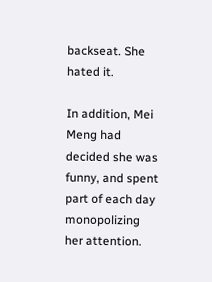backseat. She hated it.

In addition, Mei Meng had decided she was funny, and spent part of each day monopolizing her attention.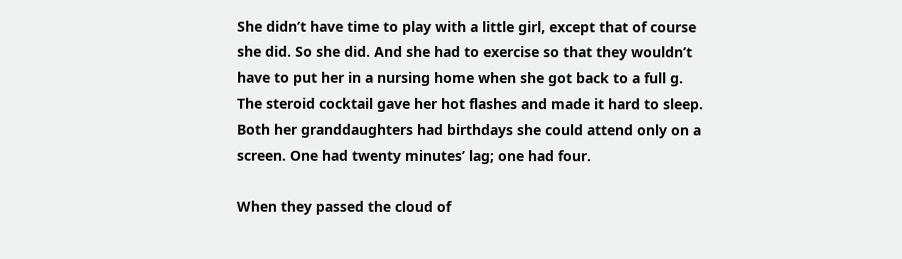She didn’t have time to play with a little girl, except that of course she did. So she did. And she had to exercise so that they wouldn’t have to put her in a nursing home when she got back to a full g. The steroid cocktail gave her hot flashes and made it hard to sleep. Both her granddaughters had birthdays she could attend only on a screen. One had twenty minutes’ lag; one had four.

When they passed the cloud of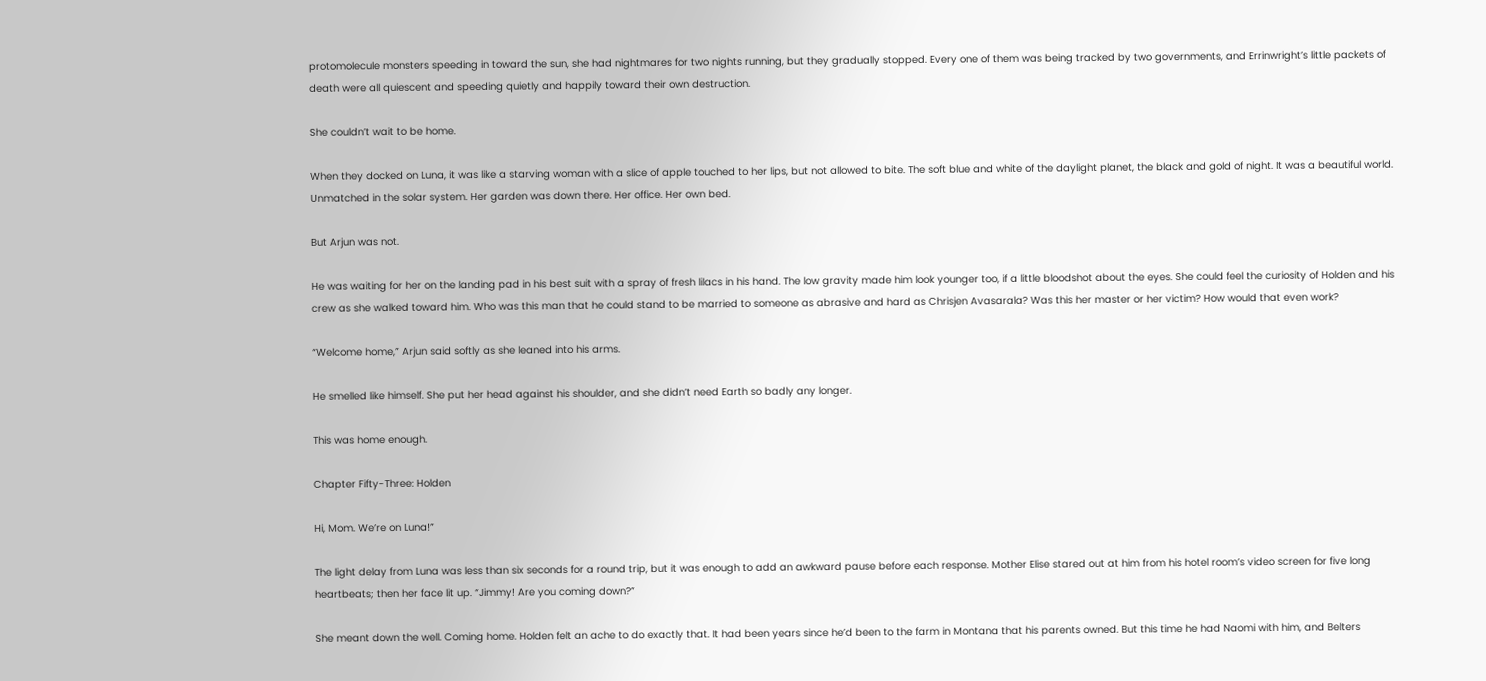protomolecule monsters speeding in toward the sun, she had nightmares for two nights running, but they gradually stopped. Every one of them was being tracked by two governments, and Errinwright’s little packets of death were all quiescent and speeding quietly and happily toward their own destruction.

She couldn’t wait to be home.

When they docked on Luna, it was like a starving woman with a slice of apple touched to her lips, but not allowed to bite. The soft blue and white of the daylight planet, the black and gold of night. It was a beautiful world. Unmatched in the solar system. Her garden was down there. Her office. Her own bed.

But Arjun was not.

He was waiting for her on the landing pad in his best suit with a spray of fresh lilacs in his hand. The low gravity made him look younger too, if a little bloodshot about the eyes. She could feel the curiosity of Holden and his crew as she walked toward him. Who was this man that he could stand to be married to someone as abrasive and hard as Chrisjen Avasarala? Was this her master or her victim? How would that even work?

“Welcome home,” Arjun said softly as she leaned into his arms.

He smelled like himself. She put her head against his shoulder, and she didn’t need Earth so badly any longer.

This was home enough.

Chapter Fifty-Three: Holden

Hi, Mom. We’re on Luna!”

The light delay from Luna was less than six seconds for a round trip, but it was enough to add an awkward pause before each response. Mother Elise stared out at him from his hotel room’s video screen for five long heartbeats; then her face lit up. “Jimmy! Are you coming down?”

She meant down the well. Coming home. Holden felt an ache to do exactly that. It had been years since he’d been to the farm in Montana that his parents owned. But this time he had Naomi with him, and Belters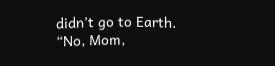didn’t go to Earth. “No, Mom,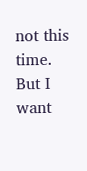not this time. But I want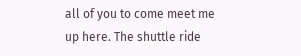all of you to come meet me up here. The shuttle ride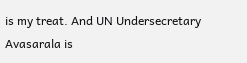is my treat. And UN Undersecretary Avasarala is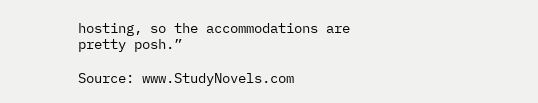hosting, so the accommodations are pretty posh.”

Source: www.StudyNovels.com